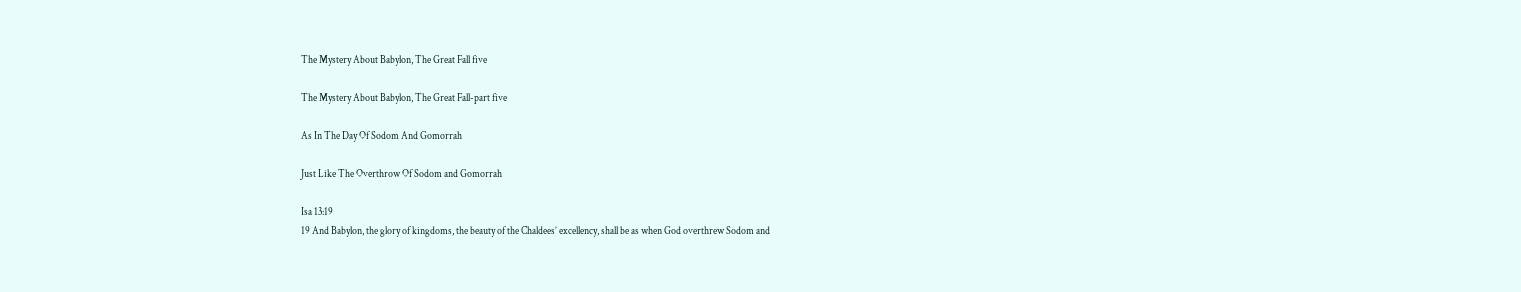The Mystery About Babylon, The Great Fall five

The Mystery About Babylon, The Great Fall-part five

As In The Day Of Sodom And Gomorrah

Just Like The Overthrow Of Sodom and Gomorrah

Isa 13:19
19 And Babylon, the glory of kingdoms, the beauty of the Chaldees’ excellency, shall be as when God overthrew Sodom and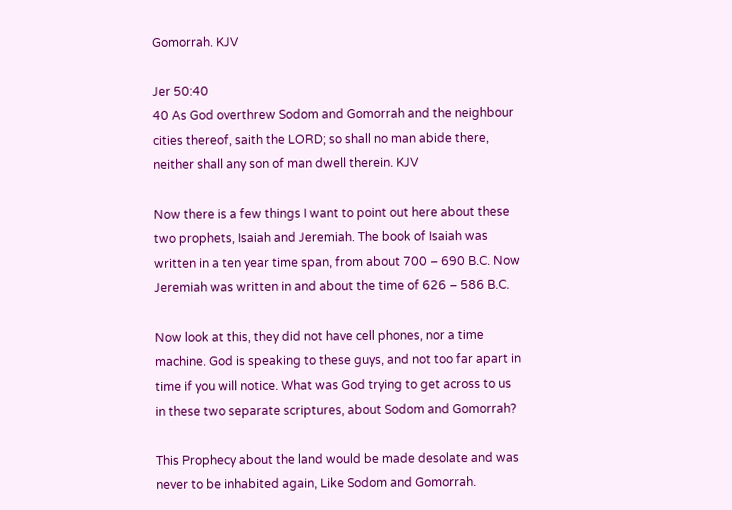Gomorrah. KJV

Jer 50:40
40 As God overthrew Sodom and Gomorrah and the neighbour cities thereof, saith the LORD; so shall no man abide there, neither shall any son of man dwell therein. KJV

Now there is a few things I want to point out here about these two prophets, Isaiah and Jeremiah. The book of Isaiah was written in a ten year time span, from about 700 – 690 B.C. Now Jeremiah was written in and about the time of 626 – 586 B.C.

Now look at this, they did not have cell phones, nor a time machine. God is speaking to these guys, and not too far apart in time if you will notice. What was God trying to get across to us in these two separate scriptures, about Sodom and Gomorrah?

This Prophecy about the land would be made desolate and was never to be inhabited again, Like Sodom and Gomorrah.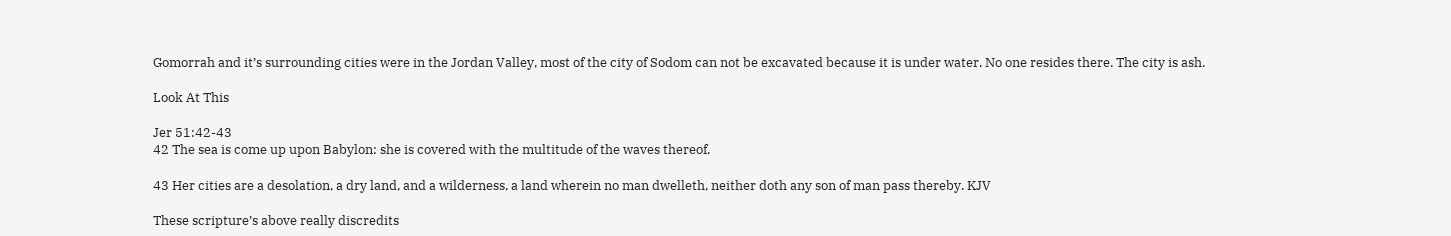Gomorrah and it’s surrounding cities were in the Jordan Valley, most of the city of Sodom can not be excavated because it is under water. No one resides there. The city is ash.

Look At This

Jer 51:42-43
42 The sea is come up upon Babylon: she is covered with the multitude of the waves thereof.

43 Her cities are a desolation, a dry land, and a wilderness, a land wherein no man dwelleth, neither doth any son of man pass thereby. KJV

These scripture’s above really discredits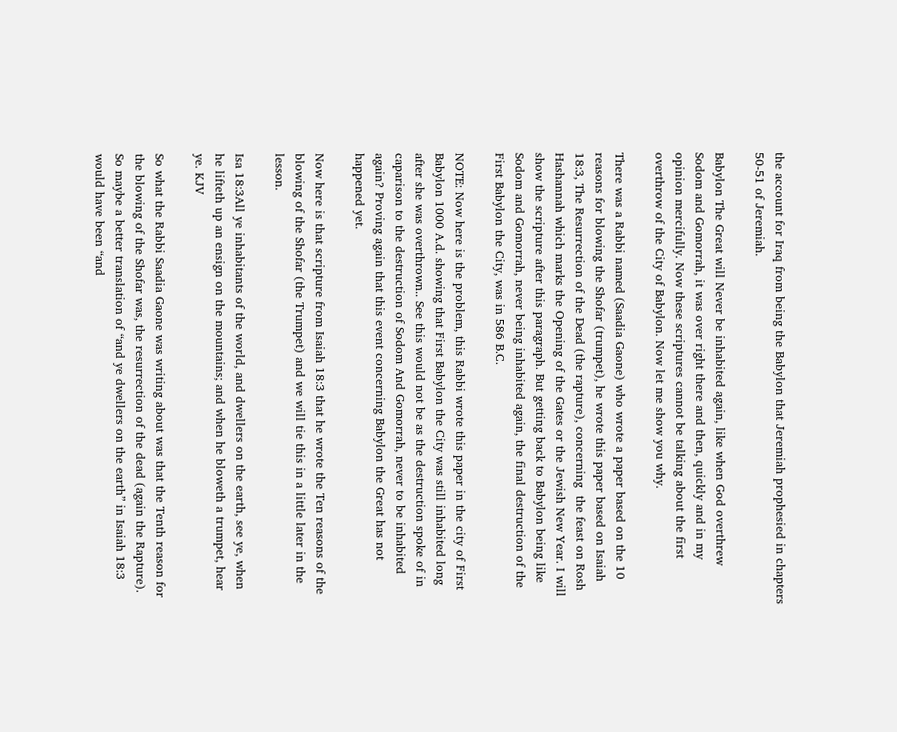the account for Iraq from being the Babylon that Jeremiah prophesied in chapters 50-51 of Jeremiah.

Babylon The Great will Never be inhabited again, like when God overthrew Sodom and Gomorrah, it was over right there and then, quickly and in my opinion mercifully. Now these scriptures cannot be talking about the first overthrow of the City of Babylon. Now let me show you why.

There was a Rabbi named (Saadia Gaone) who wrote a paper based on the 10 reasons for blowing the Shofar (trumpet), he wrote this paper based on Isaiah 18:3, The Resurrection of the Dead (the rapture), concerning  the feast on Rosh Hashannah which marks the Opening of the Gates or the Jewish New Year. I will show the scripture after this paragraph. But getting back to Babylon being like Sodom and Gomorrah, never being inhabited again, the final destruction of the First Babylon the City, was in 586 B.C.

NOTE: Now here is the problem, this Rabbi wrote this paper in the city of First Babylon 1000 A.d. showing that First Babylon the City was still inhabited long after she was overthrown.. See this would not be as the destruction spoke of in caparison to the destruction of Sodom And Gomorrah, never to be inhabited again? Proving again that this event concerning Babylon the Great has not happened yet.

Now here is that scripture from Isaiah 18:3 that he wrote the Ten reasons of the blowing of the Shofar (the Trumpet) and we will tie this in a little later in the lesson.

Isa 18:3All ye inhabitants of the world, and dwellers on the earth, see ye, when he lifteth up an ensign on the mountains; and when he bloweth a trumpet, hear ye. KJV

So what the Rabbi Saadia Gaone was writing about was that the Tenth reason for the blowing of the Shofar was, the resurrection of the dead (again the Rapture). So maybe a better translation of “and ye dwellers on the earth” in Isaiah 18:3 would have been “and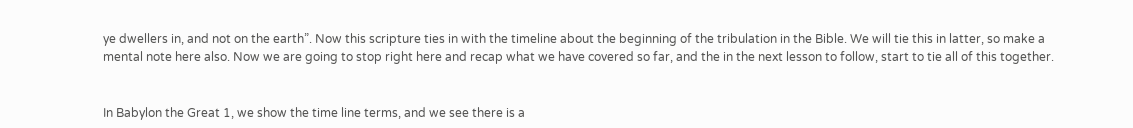ye dwellers in, and not on the earth”. Now this scripture ties in with the timeline about the beginning of the tribulation in the Bible. We will tie this in latter, so make a mental note here also. Now we are going to stop right here and recap what we have covered so far, and the in the next lesson to follow, start to tie all of this together.


In Babylon the Great 1, we show the time line terms, and we see there is a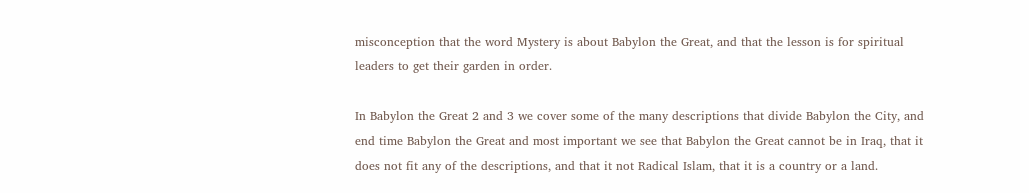misconception that the word Mystery is about Babylon the Great, and that the lesson is for spiritual leaders to get their garden in order.

In Babylon the Great 2 and 3 we cover some of the many descriptions that divide Babylon the City, and end time Babylon the Great and most important we see that Babylon the Great cannot be in Iraq, that it does not fit any of the descriptions, and that it not Radical Islam, that it is a country or a land.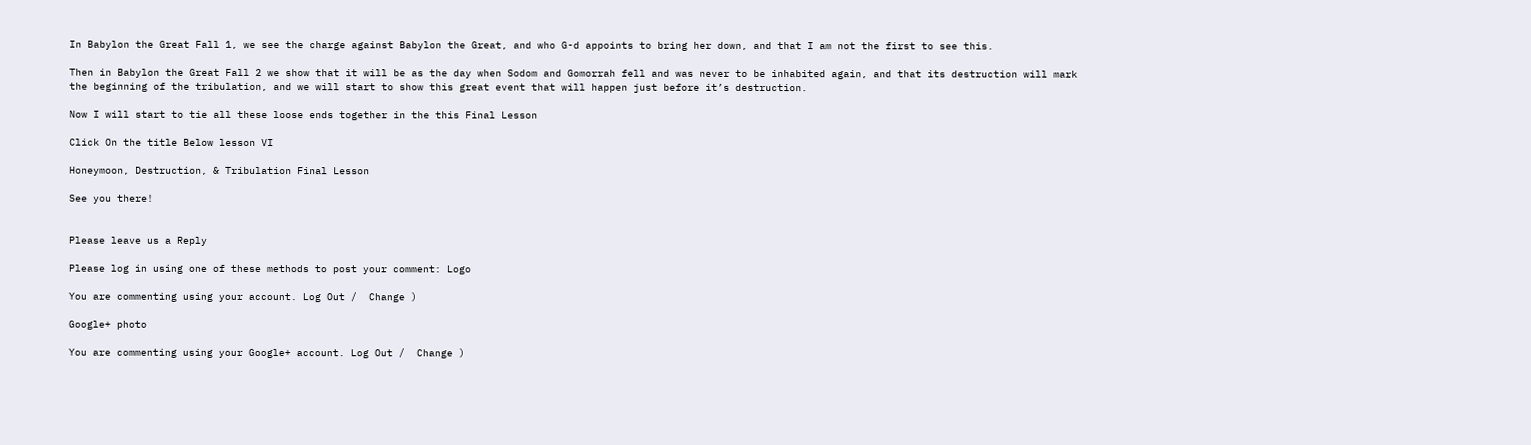In Babylon the Great Fall 1, we see the charge against Babylon the Great, and who G-d appoints to bring her down, and that I am not the first to see this.

Then in Babylon the Great Fall 2 we show that it will be as the day when Sodom and Gomorrah fell and was never to be inhabited again, and that its destruction will mark the beginning of the tribulation, and we will start to show this great event that will happen just before it’s destruction.

Now I will start to tie all these loose ends together in the this Final Lesson

Click On the title Below lesson VI

Honeymoon, Destruction, & Tribulation Final Lesson

See you there!


Please leave us a Reply

Please log in using one of these methods to post your comment: Logo

You are commenting using your account. Log Out /  Change )

Google+ photo

You are commenting using your Google+ account. Log Out /  Change )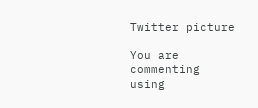Twitter picture

You are commenting using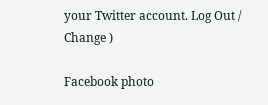your Twitter account. Log Out /  Change )

Facebook photo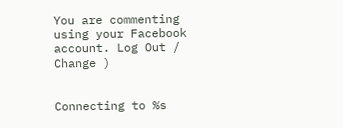You are commenting using your Facebook account. Log Out /  Change )


Connecting to %s